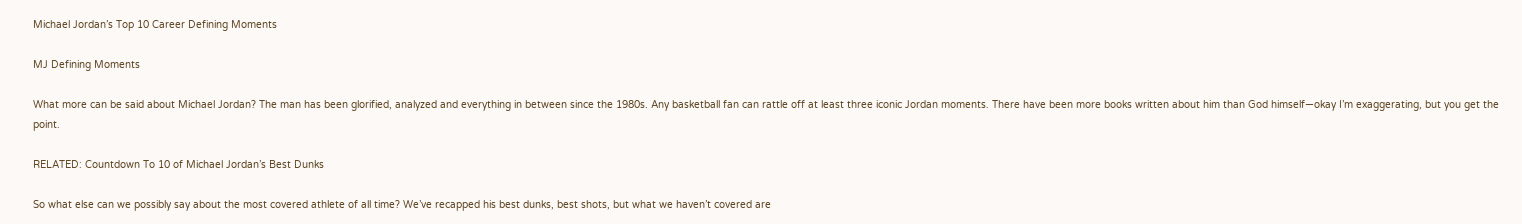Michael Jordan’s Top 10 Career Defining Moments

MJ Defining Moments

What more can be said about Michael Jordan? The man has been glorified, analyzed and everything in between since the 1980s. Any basketball fan can rattle off at least three iconic Jordan moments. There have been more books written about him than God himself—okay I’m exaggerating, but you get the point.

RELATED: Countdown To 10 of Michael Jordan’s Best Dunks

So what else can we possibly say about the most covered athlete of all time? We’ve recapped his best dunks, best shots, but what we haven’t covered are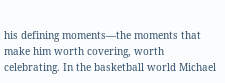his defining moments—the moments that make him worth covering, worth celebrating. In the basketball world Michael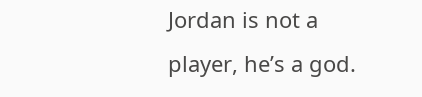Jordan is not a player, he’s a god.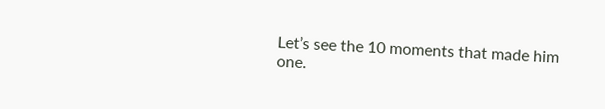Let’s see the 10 moments that made him one.